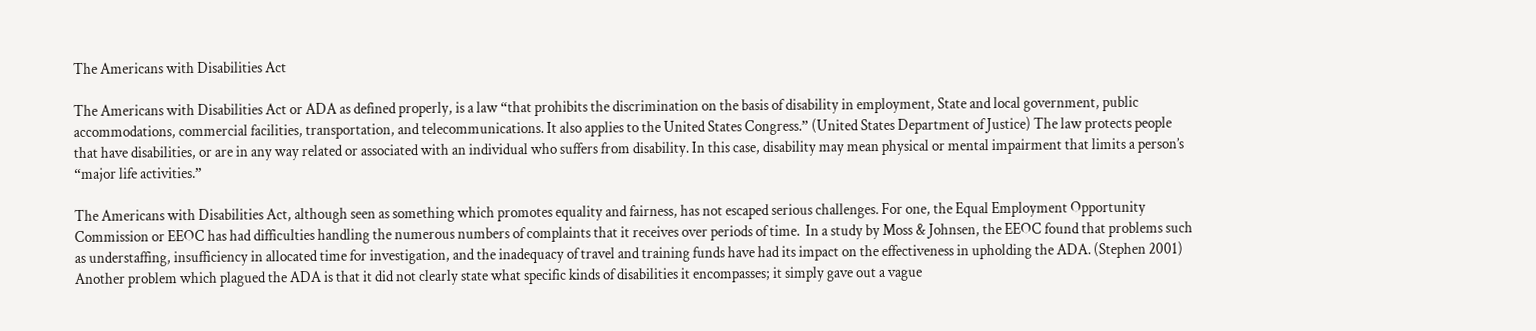The Americans with Disabilities Act

The Americans with Disabilities Act or ADA as defined properly, is a law “that prohibits the discrimination on the basis of disability in employment, State and local government, public accommodations, commercial facilities, transportation, and telecommunications. It also applies to the United States Congress.” (United States Department of Justice) The law protects people that have disabilities, or are in any way related or associated with an individual who suffers from disability. In this case, disability may mean physical or mental impairment that limits a person’s “major life activities.”

The Americans with Disabilities Act, although seen as something which promotes equality and fairness, has not escaped serious challenges. For one, the Equal Employment Opportunity Commission or EEOC has had difficulties handling the numerous numbers of complaints that it receives over periods of time.  In a study by Moss & Johnsen, the EEOC found that problems such as understaffing, insufficiency in allocated time for investigation, and the inadequacy of travel and training funds have had its impact on the effectiveness in upholding the ADA. (Stephen 2001) Another problem which plagued the ADA is that it did not clearly state what specific kinds of disabilities it encompasses; it simply gave out a vague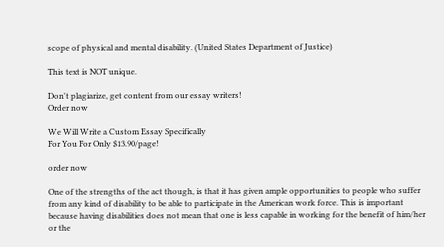scope of physical and mental disability. (United States Department of Justice)

This text is NOT unique.

Don't plagiarize, get content from our essay writers!
Order now

We Will Write a Custom Essay Specifically
For You For Only $13.90/page!

order now

One of the strengths of the act though, is that it has given ample opportunities to people who suffer from any kind of disability to be able to participate in the American work force. This is important because having disabilities does not mean that one is less capable in working for the benefit of him/her or the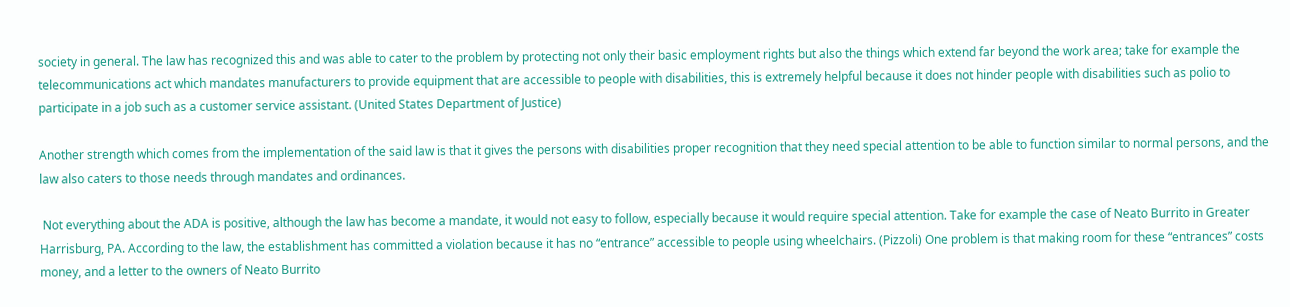society in general. The law has recognized this and was able to cater to the problem by protecting not only their basic employment rights but also the things which extend far beyond the work area; take for example the telecommunications act which mandates manufacturers to provide equipment that are accessible to people with disabilities, this is extremely helpful because it does not hinder people with disabilities such as polio to participate in a job such as a customer service assistant. (United States Department of Justice)

Another strength which comes from the implementation of the said law is that it gives the persons with disabilities proper recognition that they need special attention to be able to function similar to normal persons, and the law also caters to those needs through mandates and ordinances.

 Not everything about the ADA is positive, although the law has become a mandate, it would not easy to follow, especially because it would require special attention. Take for example the case of Neato Burrito in Greater Harrisburg, PA. According to the law, the establishment has committed a violation because it has no “entrance” accessible to people using wheelchairs. (Pizzoli) One problem is that making room for these “entrances” costs money, and a letter to the owners of Neato Burrito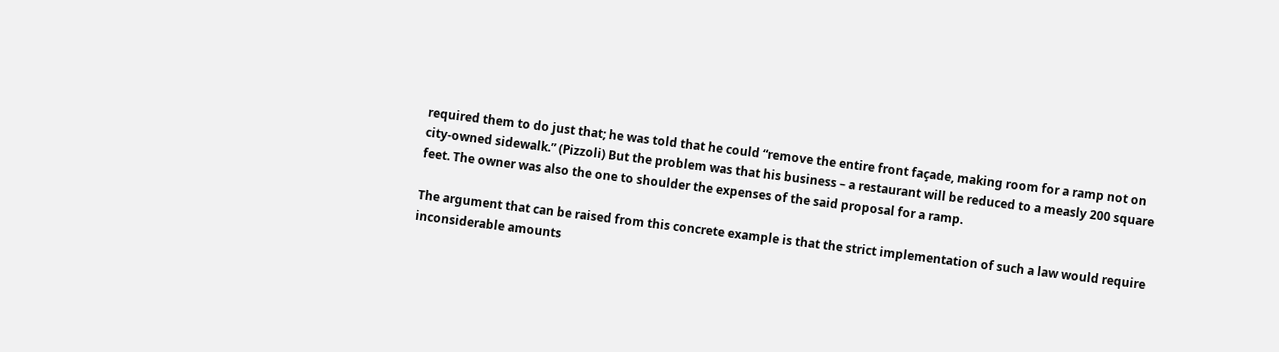required them to do just that; he was told that he could “remove the entire front façade, making room for a ramp not on city-owned sidewalk.” (Pizzoli) But the problem was that his business – a restaurant will be reduced to a measly 200 square feet. The owner was also the one to shoulder the expenses of the said proposal for a ramp.

The argument that can be raised from this concrete example is that the strict implementation of such a law would require inconsiderable amounts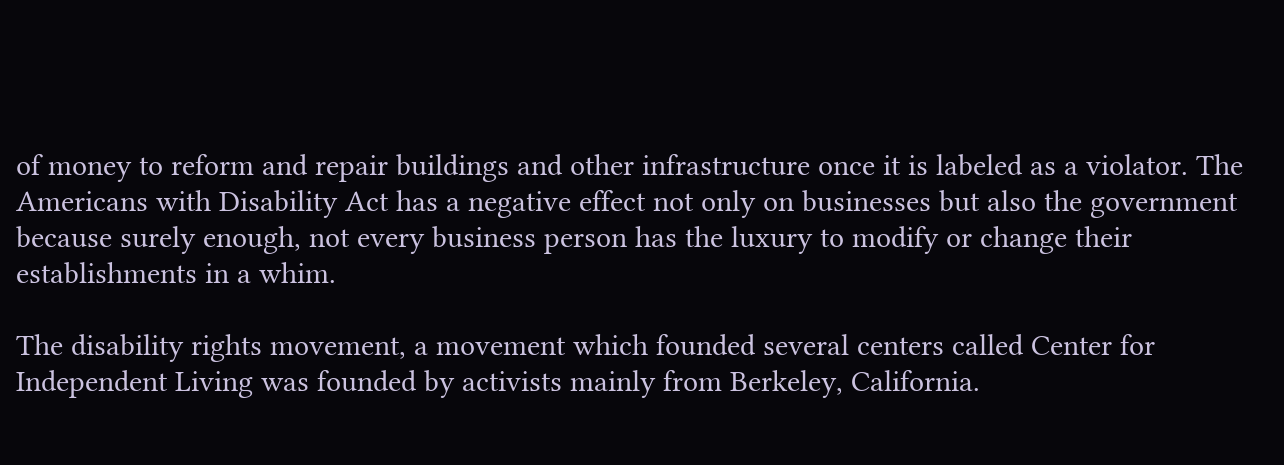of money to reform and repair buildings and other infrastructure once it is labeled as a violator. The Americans with Disability Act has a negative effect not only on businesses but also the government because surely enough, not every business person has the luxury to modify or change their establishments in a whim.

The disability rights movement, a movement which founded several centers called Center for Independent Living was founded by activists mainly from Berkeley, California.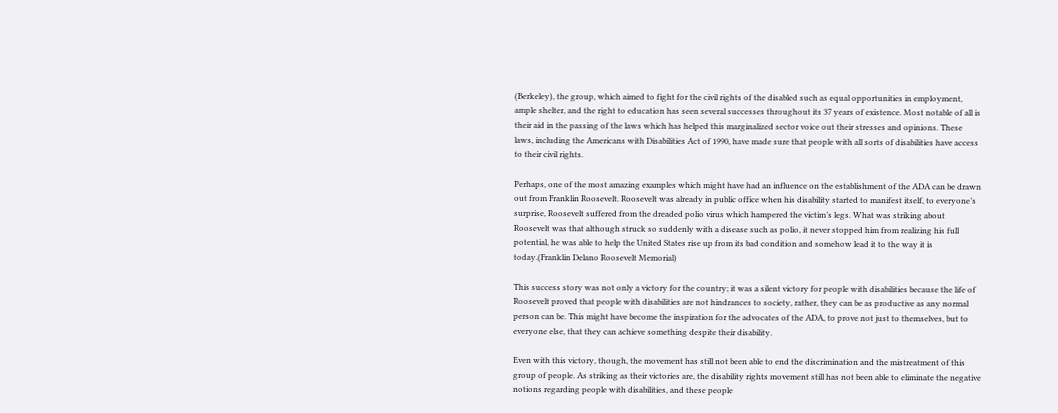(Berkeley), the group, which aimed to fight for the civil rights of the disabled such as equal opportunities in employment, ample shelter, and the right to education has seen several successes throughout its 37 years of existence. Most notable of all is their aid in the passing of the laws which has helped this marginalized sector voice out their stresses and opinions. These laws, including the Americans with Disabilities Act of 1990, have made sure that people with all sorts of disabilities have access to their civil rights.

Perhaps, one of the most amazing examples which might have had an influence on the establishment of the ADA can be drawn out from Franklin Roosevelt. Roosevelt was already in public office when his disability started to manifest itself, to everyone’s surprise, Roosevelt suffered from the dreaded polio virus which hampered the victim’s legs. What was striking about Roosevelt was that although struck so suddenly with a disease such as polio, it never stopped him from realizing his full potential, he was able to help the United States rise up from its bad condition and somehow lead it to the way it is today.(Franklin Delano Roosevelt Memorial)

This success story was not only a victory for the country; it was a silent victory for people with disabilities because the life of Roosevelt proved that people with disabilities are not hindrances to society, rather, they can be as productive as any normal person can be. This might have become the inspiration for the advocates of the ADA, to prove not just to themselves, but to everyone else, that they can achieve something despite their disability.

Even with this victory, though, the movement has still not been able to end the discrimination and the mistreatment of this group of people. As striking as their victories are, the disability rights movement still has not been able to eliminate the negative notions regarding people with disabilities, and these people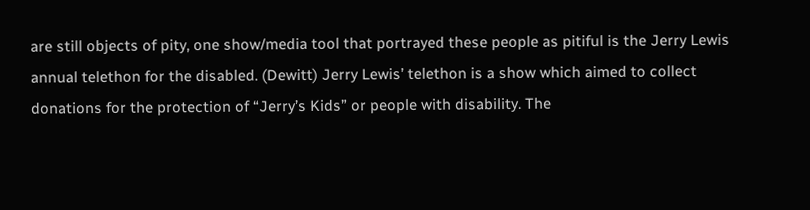are still objects of pity, one show/media tool that portrayed these people as pitiful is the Jerry Lewis annual telethon for the disabled. (Dewitt) Jerry Lewis’ telethon is a show which aimed to collect donations for the protection of “Jerry’s Kids” or people with disability. The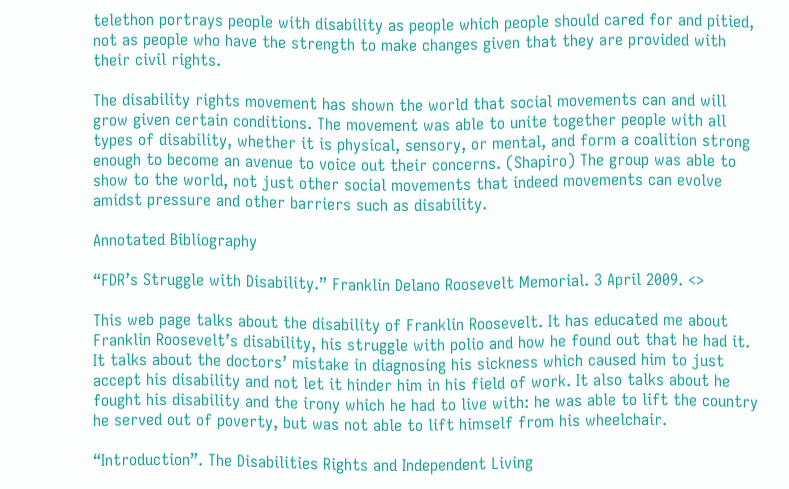telethon portrays people with disability as people which people should cared for and pitied, not as people who have the strength to make changes given that they are provided with their civil rights.

The disability rights movement has shown the world that social movements can and will grow given certain conditions. The movement was able to unite together people with all types of disability, whether it is physical, sensory, or mental, and form a coalition strong enough to become an avenue to voice out their concerns. (Shapiro) The group was able to show to the world, not just other social movements that indeed movements can evolve amidst pressure and other barriers such as disability.

Annotated Bibliography

“FDR’s Struggle with Disability.” Franklin Delano Roosevelt Memorial. 3 April 2009. <>

This web page talks about the disability of Franklin Roosevelt. It has educated me about Franklin Roosevelt’s disability, his struggle with polio and how he found out that he had it. It talks about the doctors’ mistake in diagnosing his sickness which caused him to just accept his disability and not let it hinder him in his field of work. It also talks about he fought his disability and the irony which he had to live with: he was able to lift the country he served out of poverty, but was not able to lift himself from his wheelchair.

“Introduction”. The Disabilities Rights and Independent Living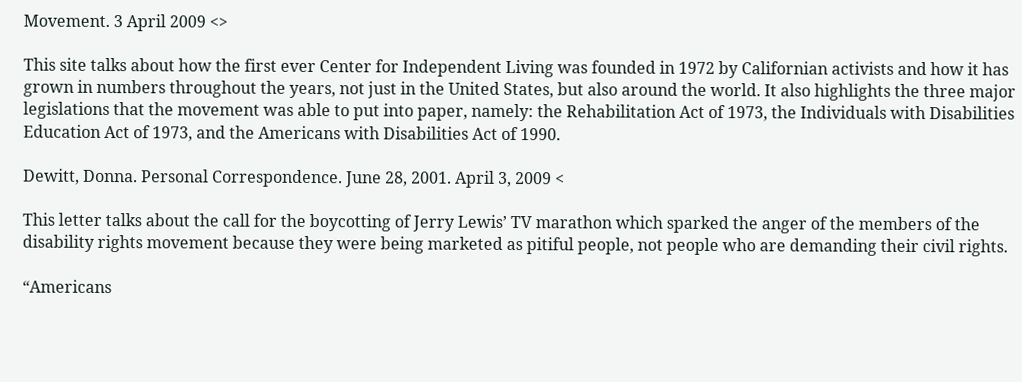Movement. 3 April 2009 <>

This site talks about how the first ever Center for Independent Living was founded in 1972 by Californian activists and how it has grown in numbers throughout the years, not just in the United States, but also around the world. It also highlights the three major legislations that the movement was able to put into paper, namely: the Rehabilitation Act of 1973, the Individuals with Disabilities Education Act of 1973, and the Americans with Disabilities Act of 1990.

Dewitt, Donna. Personal Correspondence. June 28, 2001. April 3, 2009 <

This letter talks about the call for the boycotting of Jerry Lewis’ TV marathon which sparked the anger of the members of the disability rights movement because they were being marketed as pitiful people, not people who are demanding their civil rights.

“Americans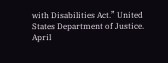with Disabilities Act.” United States Department of Justice. April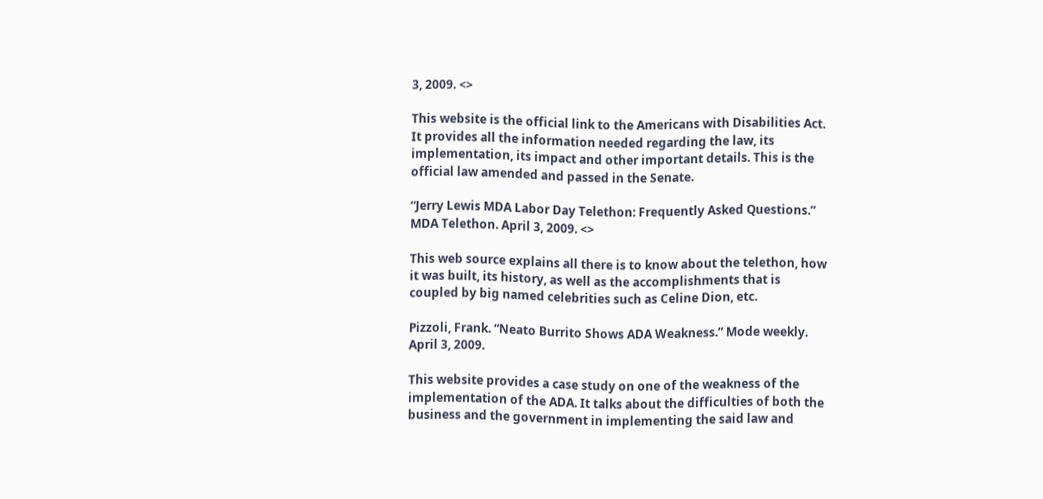3, 2009. <>

This website is the official link to the Americans with Disabilities Act. It provides all the information needed regarding the law, its implementation, its impact and other important details. This is the official law amended and passed in the Senate.

“Jerry Lewis MDA Labor Day Telethon: Frequently Asked Questions.” MDA Telethon. April 3, 2009. <>

This web source explains all there is to know about the telethon, how it was built, its history, as well as the accomplishments that is coupled by big named celebrities such as Celine Dion, etc.

Pizzoli, Frank. “Neato Burrito Shows ADA Weakness.” Mode weekly. April 3, 2009.

This website provides a case study on one of the weakness of the implementation of the ADA. It talks about the difficulties of both the business and the government in implementing the said law and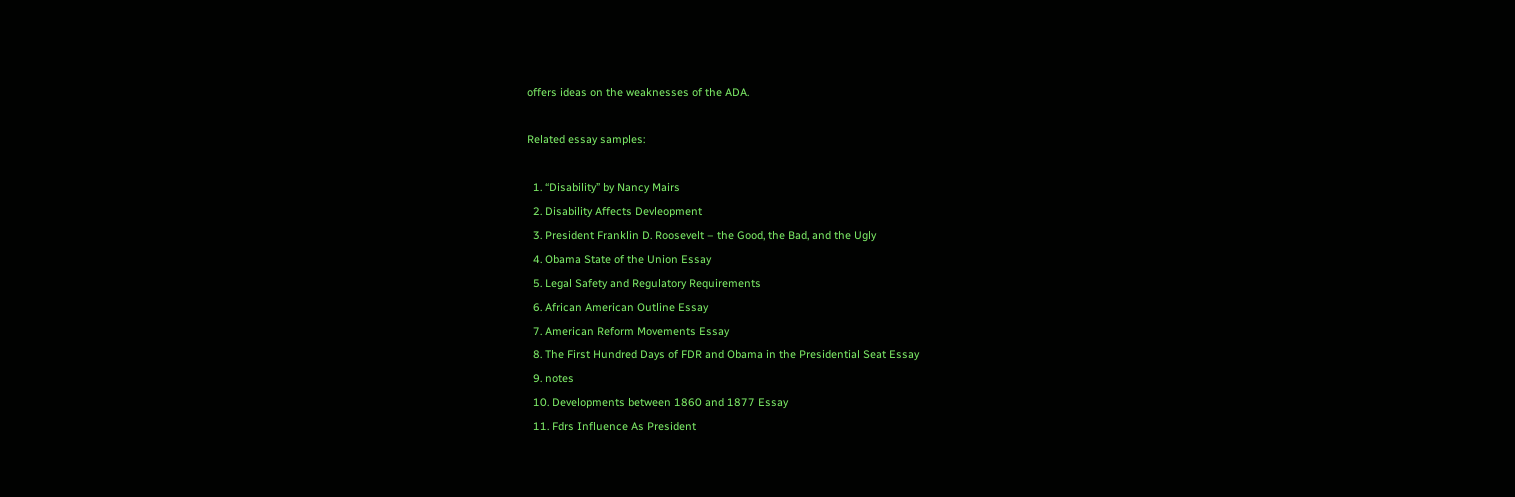offers ideas on the weaknesses of the ADA.

Related essay samples:

  1. “Disability” by Nancy Mairs
  2. Disability Affects Devleopment
  3. President Franklin D. Roosevelt – the Good, the Bad, and the Ugly
  4. Obama State of the Union Essay
  5. Legal Safety and Regulatory Requirements
  6. African American Outline Essay
  7. American Reform Movements Essay
  8. The First Hundred Days of FDR and Obama in the Presidential Seat Essay
  9. notes
  10. Developments between 1860 and 1877 Essay
  11. Fdrs Influence As President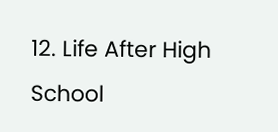12. Life After High School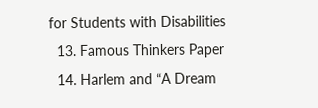for Students with Disabilities
  13. Famous Thinkers Paper
  14. Harlem and “A Dream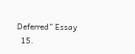Deferred” Essay
  15.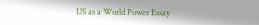US as a World Power Essay